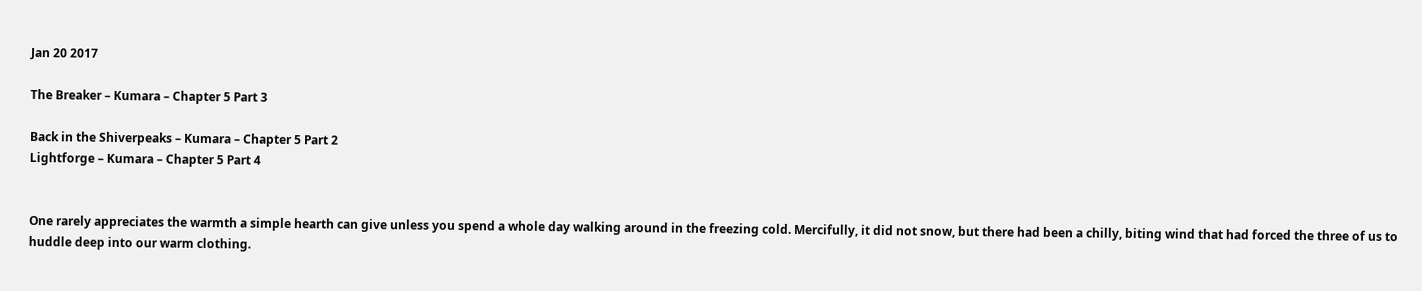Jan 20 2017

The Breaker – Kumara – Chapter 5 Part 3

Back in the Shiverpeaks – Kumara – Chapter 5 Part 2
Lightforge – Kumara – Chapter 5 Part 4


One rarely appreciates the warmth a simple hearth can give unless you spend a whole day walking around in the freezing cold. Mercifully, it did not snow, but there had been a chilly, biting wind that had forced the three of us to huddle deep into our warm clothing.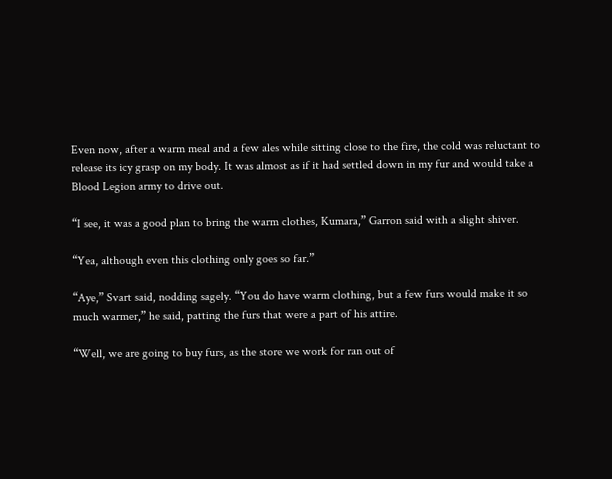Even now, after a warm meal and a few ales while sitting close to the fire, the cold was reluctant to release its icy grasp on my body. It was almost as if it had settled down in my fur and would take a Blood Legion army to drive out.

“I see, it was a good plan to bring the warm clothes, Kumara,” Garron said with a slight shiver.

“Yea, although even this clothing only goes so far.”

“Aye,” Svart said, nodding sagely. “You do have warm clothing, but a few furs would make it so much warmer,” he said, patting the furs that were a part of his attire.

“Well, we are going to buy furs, as the store we work for ran out of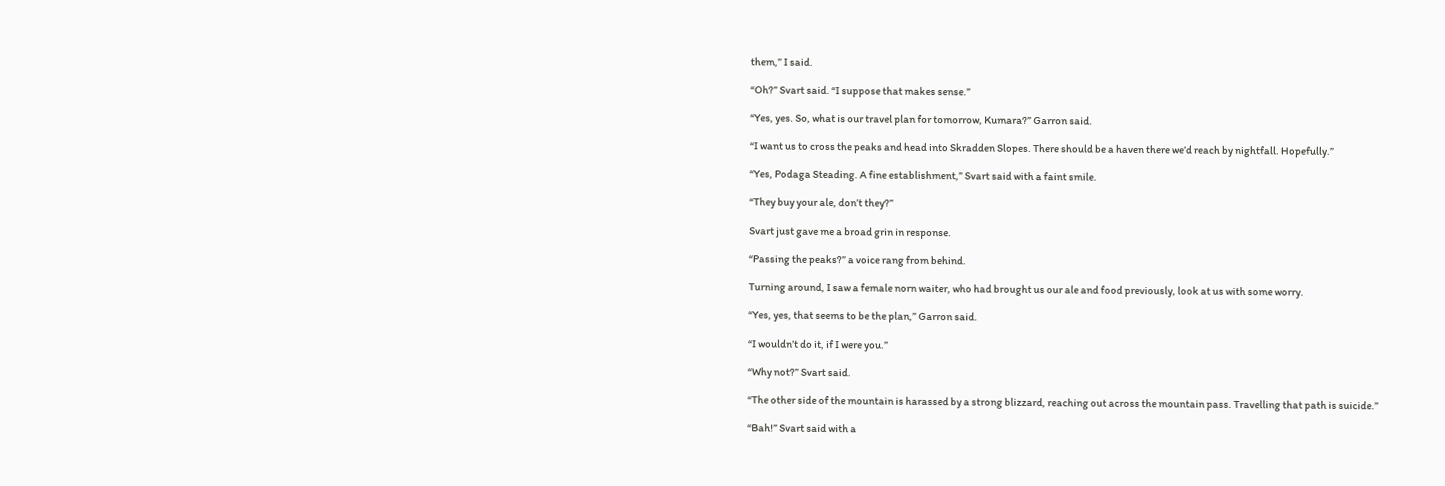them,” I said.

“Oh?” Svart said. “I suppose that makes sense.”

“Yes, yes. So, what is our travel plan for tomorrow, Kumara?” Garron said.

“I want us to cross the peaks and head into Skradden Slopes. There should be a haven there we’d reach by nightfall. Hopefully.”

“Yes, Podaga Steading. A fine establishment,” Svart said with a faint smile.

“They buy your ale, don’t they?”

Svart just gave me a broad grin in response.

“Passing the peaks?” a voice rang from behind.

Turning around, I saw a female norn waiter, who had brought us our ale and food previously, look at us with some worry.

“Yes, yes, that seems to be the plan,” Garron said.

“I wouldn’t do it, if I were you.”

“Why not?” Svart said.

“The other side of the mountain is harassed by a strong blizzard, reaching out across the mountain pass. Travelling that path is suicide.”

“Bah!” Svart said with a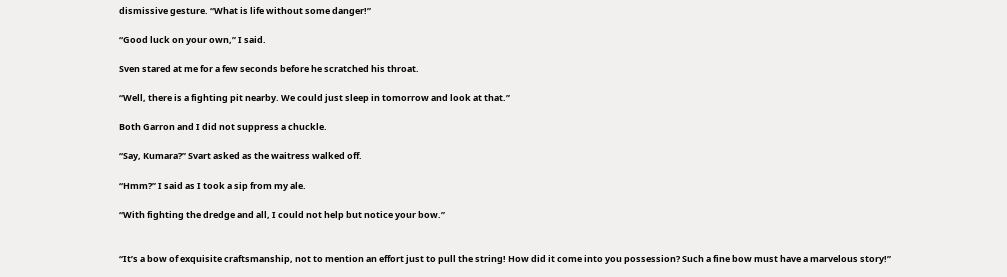dismissive gesture. “What is life without some danger!”

“Good luck on your own,” I said.

Sven stared at me for a few seconds before he scratched his throat.

“Well, there is a fighting pit nearby. We could just sleep in tomorrow and look at that.”

Both Garron and I did not suppress a chuckle.

“Say, Kumara?” Svart asked as the waitress walked off.

“Hmm?” I said as I took a sip from my ale.

“With fighting the dredge and all, I could not help but notice your bow.”


“It’s a bow of exquisite craftsmanship, not to mention an effort just to pull the string! How did it come into you possession? Such a fine bow must have a marvelous story!”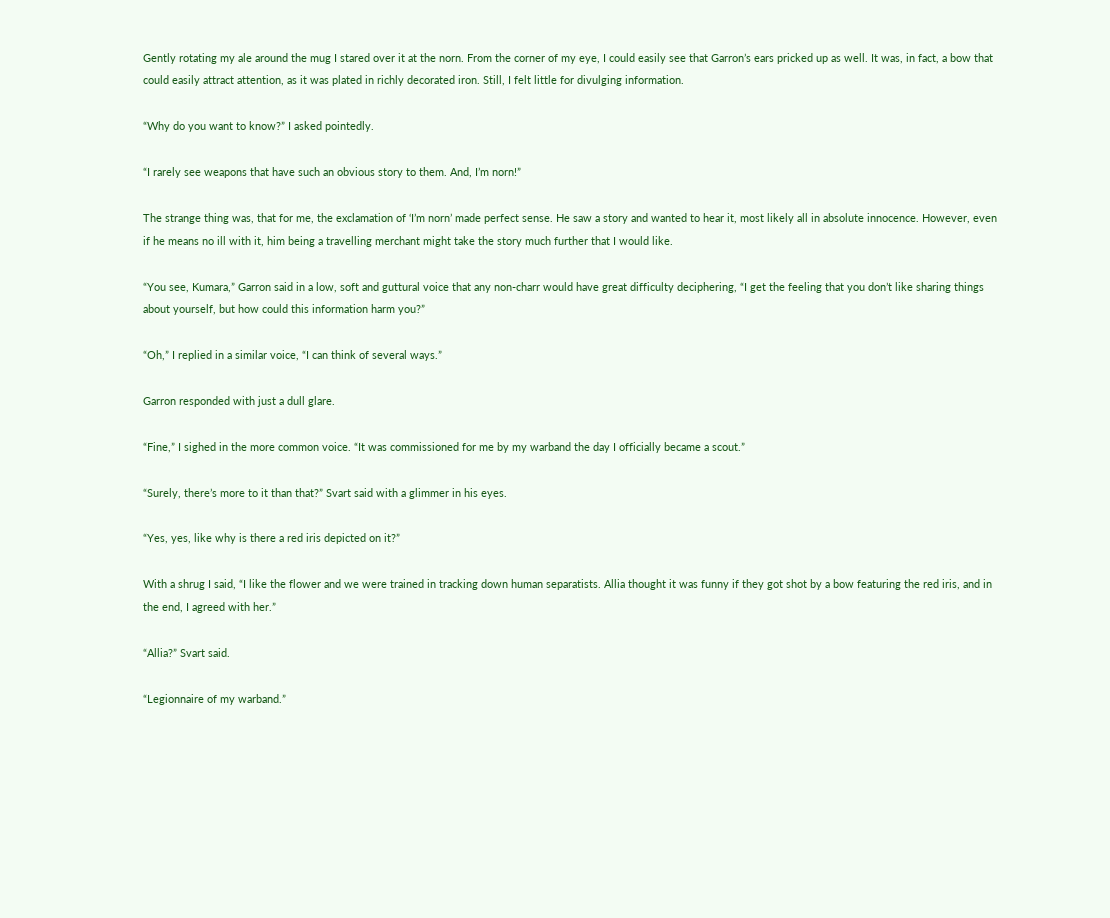Gently rotating my ale around the mug I stared over it at the norn. From the corner of my eye, I could easily see that Garron’s ears pricked up as well. It was, in fact, a bow that could easily attract attention, as it was plated in richly decorated iron. Still, I felt little for divulging information.

“Why do you want to know?” I asked pointedly.

“I rarely see weapons that have such an obvious story to them. And, I’m norn!”

The strange thing was, that for me, the exclamation of ‘I’m norn’ made perfect sense. He saw a story and wanted to hear it, most likely all in absolute innocence. However, even if he means no ill with it, him being a travelling merchant might take the story much further that I would like.

“You see, Kumara,” Garron said in a low, soft and guttural voice that any non-charr would have great difficulty deciphering, “I get the feeling that you don’t like sharing things about yourself, but how could this information harm you?”

“Oh,” I replied in a similar voice, “I can think of several ways.”

Garron responded with just a dull glare.

“Fine,” I sighed in the more common voice. “It was commissioned for me by my warband the day I officially became a scout.”

“Surely, there’s more to it than that?” Svart said with a glimmer in his eyes.

“Yes, yes, like why is there a red iris depicted on it?”

With a shrug I said, “I like the flower and we were trained in tracking down human separatists. Allia thought it was funny if they got shot by a bow featuring the red iris, and in the end, I agreed with her.”

“Allia?” Svart said.

“Legionnaire of my warband.”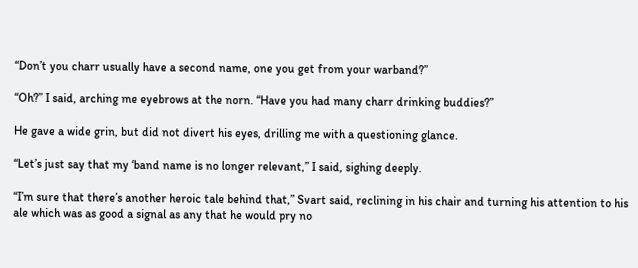“Don’t you charr usually have a second name, one you get from your warband?”

“Oh?” I said, arching me eyebrows at the norn. “Have you had many charr drinking buddies?”

He gave a wide grin, but did not divert his eyes, drilling me with a questioning glance.

“Let’s just say that my ‘band name is no longer relevant,” I said, sighing deeply.

“I’m sure that there’s another heroic tale behind that,” Svart said, reclining in his chair and turning his attention to his ale which was as good a signal as any that he would pry no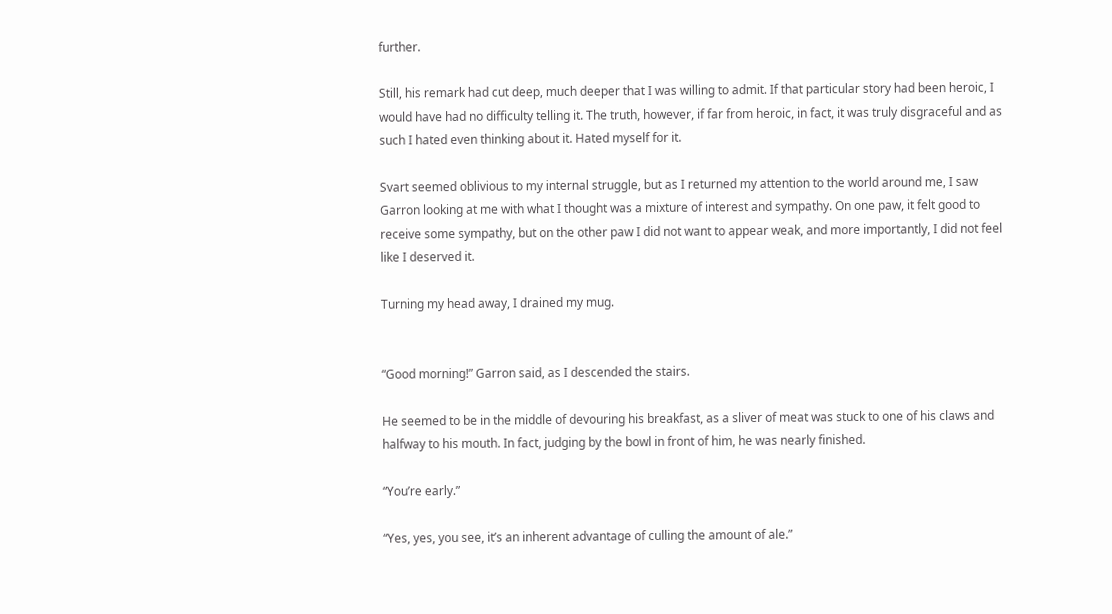further.

Still, his remark had cut deep, much deeper that I was willing to admit. If that particular story had been heroic, I would have had no difficulty telling it. The truth, however, if far from heroic, in fact, it was truly disgraceful and as such I hated even thinking about it. Hated myself for it.

Svart seemed oblivious to my internal struggle, but as I returned my attention to the world around me, I saw Garron looking at me with what I thought was a mixture of interest and sympathy. On one paw, it felt good to receive some sympathy, but on the other paw I did not want to appear weak, and more importantly, I did not feel like I deserved it.

Turning my head away, I drained my mug.


“Good morning!” Garron said, as I descended the stairs.

He seemed to be in the middle of devouring his breakfast, as a sliver of meat was stuck to one of his claws and halfway to his mouth. In fact, judging by the bowl in front of him, he was nearly finished.

“You’re early.”

“Yes, yes, you see, it’s an inherent advantage of culling the amount of ale.”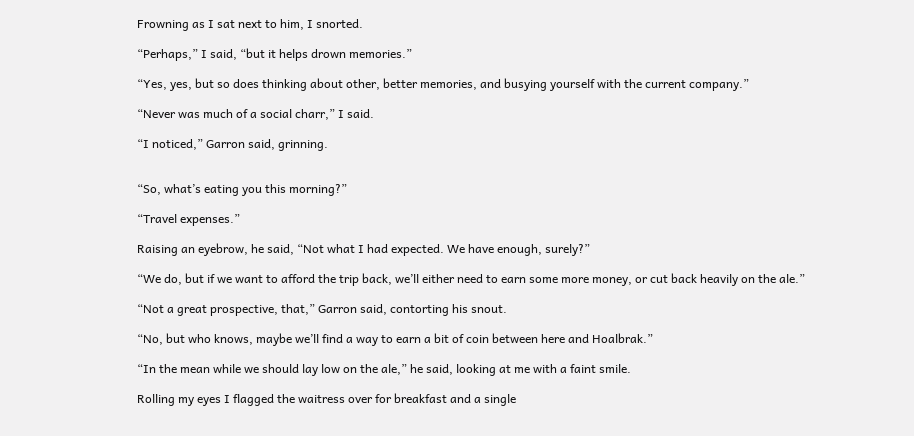Frowning as I sat next to him, I snorted.

“Perhaps,” I said, “but it helps drown memories.”

“Yes, yes, but so does thinking about other, better memories, and busying yourself with the current company.”

“Never was much of a social charr,” I said.

“I noticed,” Garron said, grinning.


“So, what’s eating you this morning?”

“Travel expenses.”

Raising an eyebrow, he said, “Not what I had expected. We have enough, surely?”

“We do, but if we want to afford the trip back, we’ll either need to earn some more money, or cut back heavily on the ale.”

“Not a great prospective, that,” Garron said, contorting his snout.

“No, but who knows, maybe we’ll find a way to earn a bit of coin between here and Hoalbrak.”

“In the mean while we should lay low on the ale,” he said, looking at me with a faint smile.

Rolling my eyes I flagged the waitress over for breakfast and a single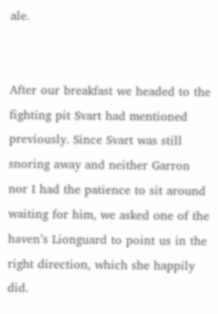ale.


After our breakfast we headed to the fighting pit Svart had mentioned previously. Since Svart was still snoring away and neither Garron nor I had the patience to sit around waiting for him, we asked one of the haven’s Lionguard to point us in the right direction, which she happily did.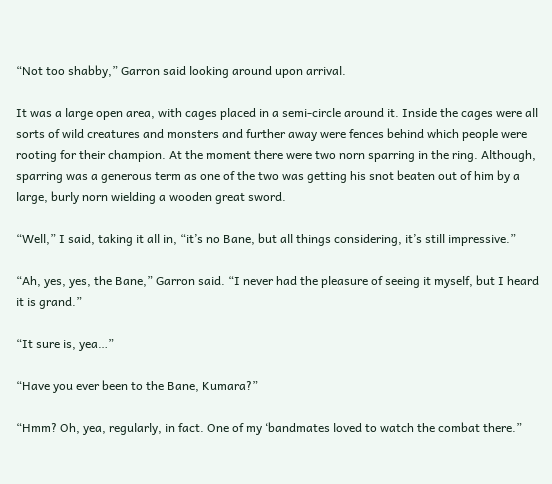“Not too shabby,” Garron said looking around upon arrival.

It was a large open area, with cages placed in a semi-circle around it. Inside the cages were all sorts of wild creatures and monsters and further away were fences behind which people were rooting for their champion. At the moment there were two norn sparring in the ring. Although, sparring was a generous term as one of the two was getting his snot beaten out of him by a large, burly norn wielding a wooden great sword.

“Well,” I said, taking it all in, “it’s no Bane, but all things considering, it’s still impressive.”

“Ah, yes, yes, the Bane,” Garron said. “I never had the pleasure of seeing it myself, but I heard it is grand.”

“It sure is, yea…”

“Have you ever been to the Bane, Kumara?”

“Hmm? Oh, yea, regularly, in fact. One of my ‘bandmates loved to watch the combat there.”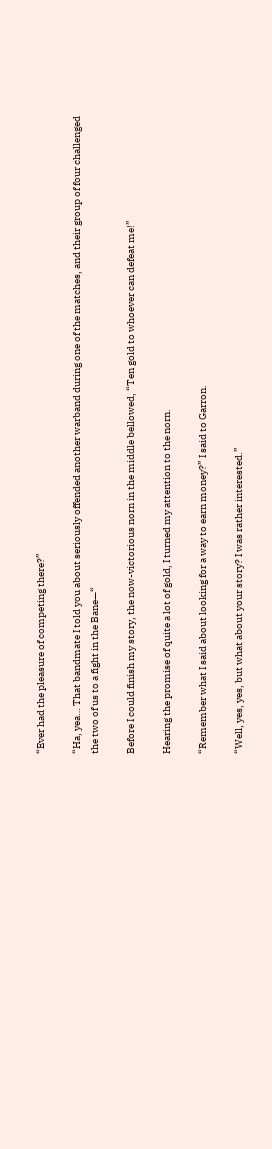“Ever had the pleasure of competing there?”

“Ha, yea… That bandmate I told you about seriously offended another warband during one of the matches, and their group of four challenged the two of us to a fight in the Bane—“

Before I could finish my story, the now-victorious norn in the middle bellowed, “Ten gold to whoever can defeat me!”

Hearing the promise of quite a lot of gold, I turned my attention to the norn.

“Remember what I said about looking for a way to earn money?” I said to Garron.

“Well, yes, yes, but what about your story? I was rather interested.”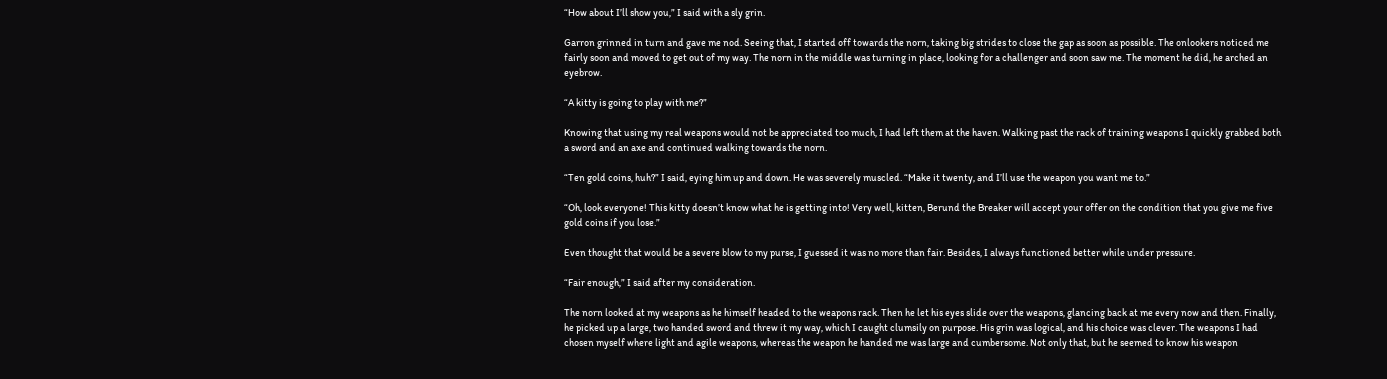“How about I’ll show you,” I said with a sly grin.

Garron grinned in turn and gave me nod. Seeing that, I started off towards the norn, taking big strides to close the gap as soon as possible. The onlookers noticed me fairly soon and moved to get out of my way. The norn in the middle was turning in place, looking for a challenger and soon saw me. The moment he did, he arched an eyebrow.

“A kitty is going to play with me?”

Knowing that using my real weapons would not be appreciated too much, I had left them at the haven. Walking past the rack of training weapons I quickly grabbed both a sword and an axe and continued walking towards the norn.

“Ten gold coins, huh?” I said, eying him up and down. He was severely muscled. “Make it twenty, and I’ll use the weapon you want me to.”

“Oh, look everyone! This kitty doesn’t know what he is getting into! Very well, kitten, Berund the Breaker will accept your offer on the condition that you give me five gold coins if you lose.”

Even thought that would be a severe blow to my purse, I guessed it was no more than fair. Besides, I always functioned better while under pressure.

“Fair enough,” I said after my consideration.

The norn looked at my weapons as he himself headed to the weapons rack. Then he let his eyes slide over the weapons, glancing back at me every now and then. Finally, he picked up a large, two handed sword and threw it my way, which I caught clumsily on purpose. His grin was logical, and his choice was clever. The weapons I had chosen myself where light and agile weapons, whereas the weapon he handed me was large and cumbersome. Not only that, but he seemed to know his weapon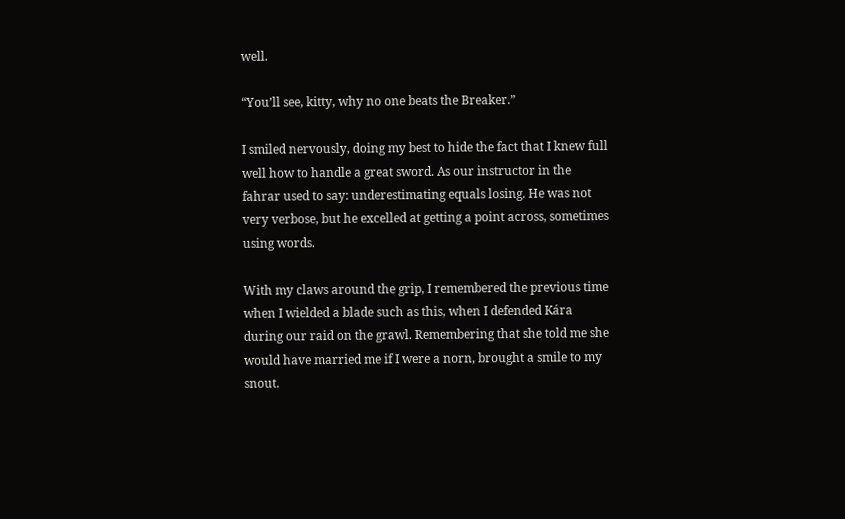well.

“You’ll see, kitty, why no one beats the Breaker.”

I smiled nervously, doing my best to hide the fact that I knew full well how to handle a great sword. As our instructor in the fahrar used to say: underestimating equals losing. He was not very verbose, but he excelled at getting a point across, sometimes using words.

With my claws around the grip, I remembered the previous time when I wielded a blade such as this, when I defended Kára during our raid on the grawl. Remembering that she told me she would have married me if I were a norn, brought a smile to my snout.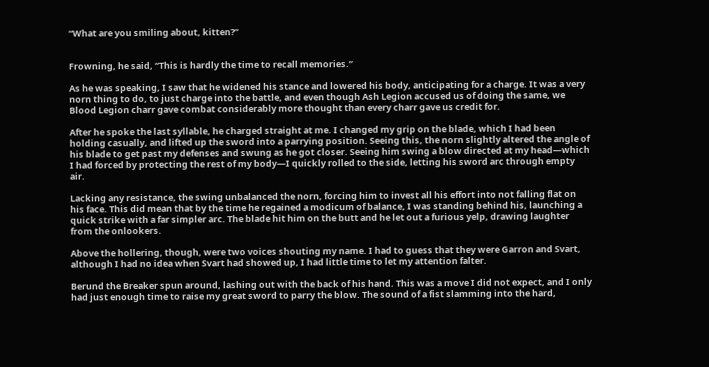“What are you smiling about, kitten?”


Frowning, he said, “This is hardly the time to recall memories.”

As he was speaking, I saw that he widened his stance and lowered his body, anticipating for a charge. It was a very norn thing to do, to just charge into the battle, and even though Ash Legion accused us of doing the same, we Blood Legion charr gave combat considerably more thought than every charr gave us credit for.

After he spoke the last syllable, he charged straight at me. I changed my grip on the blade, which I had been holding casually, and lifted up the sword into a parrying position. Seeing this, the norn slightly altered the angle of his blade to get past my defenses and swung as he got closer. Seeing him swing a blow directed at my head—which I had forced by protecting the rest of my body—I quickly rolled to the side, letting his sword arc through empty air.

Lacking any resistance, the swing unbalanced the norn, forcing him to invest all his effort into not falling flat on his face. This did mean that by the time he regained a modicum of balance, I was standing behind his, launching a quick strike with a far simpler arc. The blade hit him on the butt and he let out a furious yelp, drawing laughter from the onlookers.

Above the hollering, though, were two voices shouting my name. I had to guess that they were Garron and Svart, although I had no idea when Svart had showed up, I had little time to let my attention falter.

Berund the Breaker spun around, lashing out with the back of his hand. This was a move I did not expect, and I only had just enough time to raise my great sword to parry the blow. The sound of a fist slamming into the hard,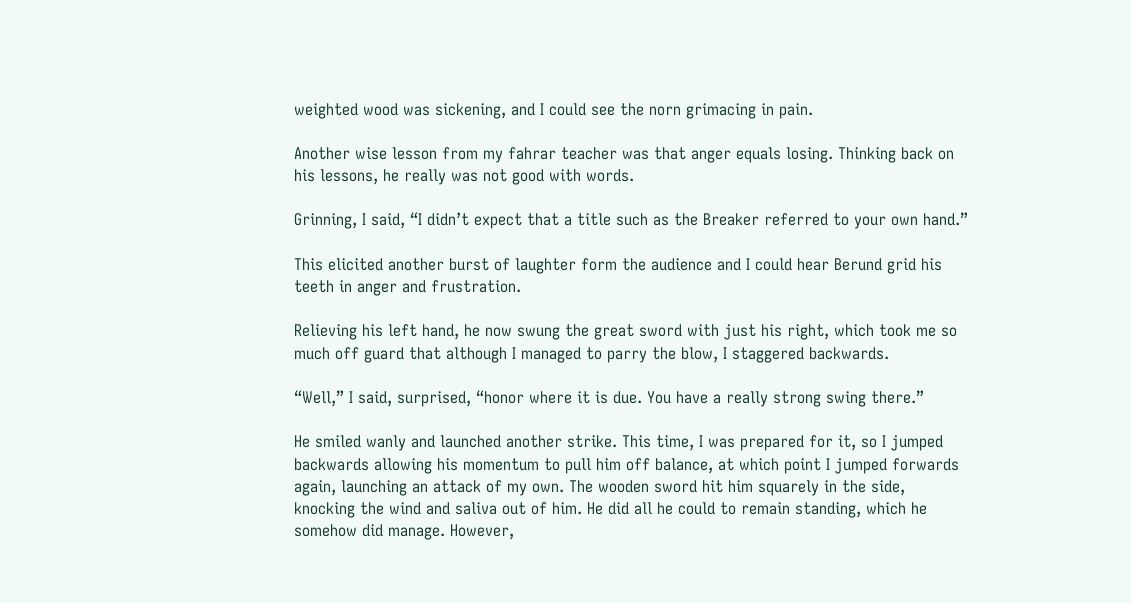weighted wood was sickening, and I could see the norn grimacing in pain.

Another wise lesson from my fahrar teacher was that anger equals losing. Thinking back on his lessons, he really was not good with words.

Grinning, I said, “I didn’t expect that a title such as the Breaker referred to your own hand.”

This elicited another burst of laughter form the audience and I could hear Berund grid his teeth in anger and frustration.

Relieving his left hand, he now swung the great sword with just his right, which took me so much off guard that although I managed to parry the blow, I staggered backwards.

“Well,” I said, surprised, “honor where it is due. You have a really strong swing there.”

He smiled wanly and launched another strike. This time, I was prepared for it, so I jumped backwards allowing his momentum to pull him off balance, at which point I jumped forwards again, launching an attack of my own. The wooden sword hit him squarely in the side, knocking the wind and saliva out of him. He did all he could to remain standing, which he somehow did manage. However,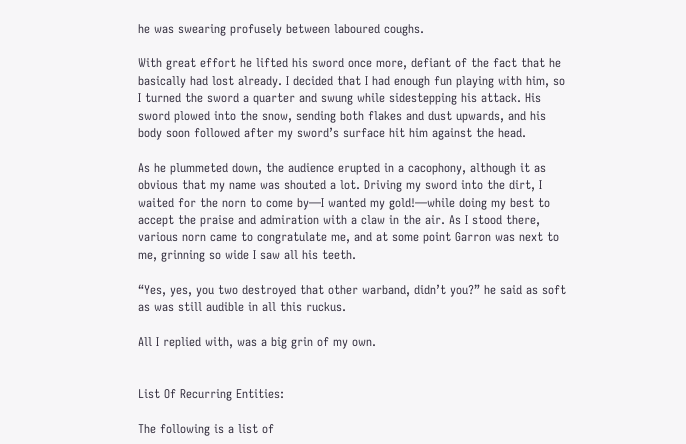he was swearing profusely between laboured coughs.

With great effort he lifted his sword once more, defiant of the fact that he basically had lost already. I decided that I had enough fun playing with him, so I turned the sword a quarter and swung while sidestepping his attack. His sword plowed into the snow, sending both flakes and dust upwards, and his body soon followed after my sword’s surface hit him against the head.

As he plummeted down, the audience erupted in a cacophony, although it as obvious that my name was shouted a lot. Driving my sword into the dirt, I waited for the norn to come by—I wanted my gold!—while doing my best to accept the praise and admiration with a claw in the air. As I stood there, various norn came to congratulate me, and at some point Garron was next to me, grinning so wide I saw all his teeth.

“Yes, yes, you two destroyed that other warband, didn’t you?” he said as soft as was still audible in all this ruckus.

All I replied with, was a big grin of my own.


List Of Recurring Entities:

The following is a list of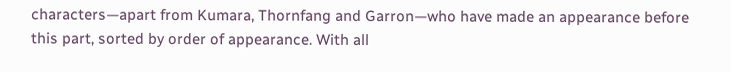characters—apart from Kumara, Thornfang and Garron—who have made an appearance before this part, sorted by order of appearance. With all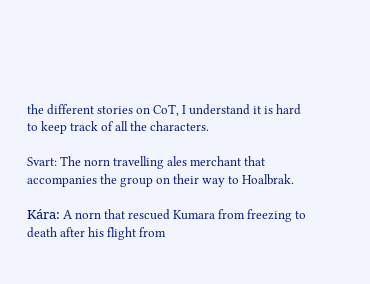the different stories on CoT, I understand it is hard to keep track of all the characters.

Svart: The norn travelling ales merchant that accompanies the group on their way to Hoalbrak.

Kára: A norn that rescued Kumara from freezing to death after his flight from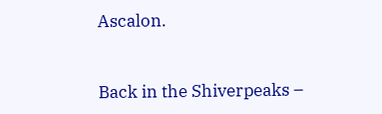Ascalon.


Back in the Shiverpeaks –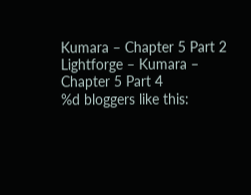Kumara – Chapter 5 Part 2
Lightforge – Kumara – Chapter 5 Part 4
%d bloggers like this: